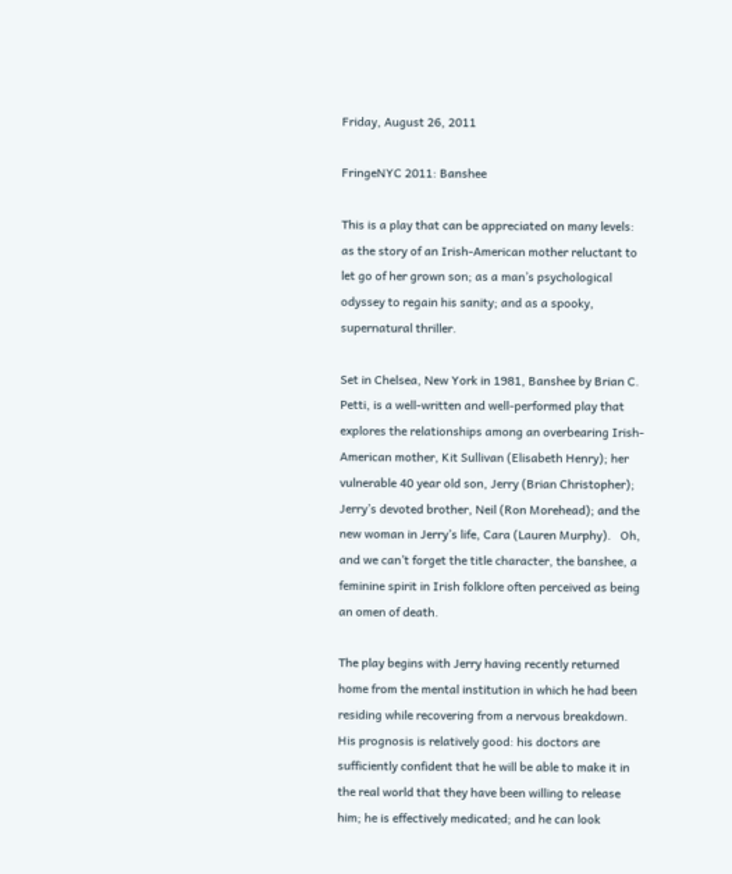Friday, August 26, 2011

FringeNYC 2011: Banshee

This is a play that can be appreciated on many levels: as the story of an Irish-American mother reluctant to let go of her grown son; as a man’s psychological odyssey to regain his sanity; and as a spooky, supernatural thriller.

Set in Chelsea, New York in 1981, Banshee by Brian C. Petti, is a well-written and well-performed play that explores the relationships among an overbearing Irish-American mother, Kit Sullivan (Elisabeth Henry); her vulnerable 40 year old son, Jerry (Brian Christopher); Jerry’s devoted brother, Neil (Ron Morehead); and the new woman in Jerry’s life, Cara (Lauren Murphy).   Oh, and we can’t forget the title character, the banshee, a feminine spirit in Irish folklore often perceived as being an omen of death.

The play begins with Jerry having recently returned home from the mental institution in which he had been residing while recovering from a nervous breakdown.  His prognosis is relatively good: his doctors are sufficiently confident that he will be able to make it in the real world that they have been willing to release him; he is effectively medicated; and he can look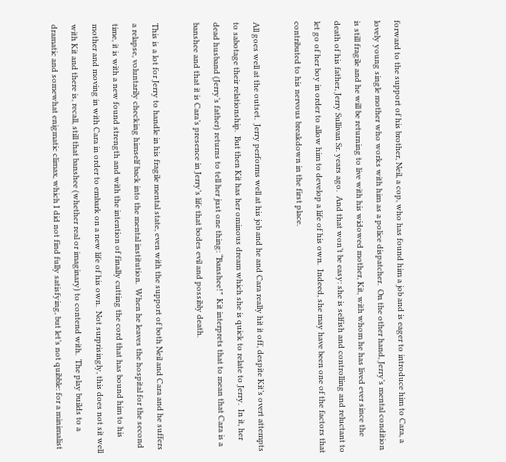forward to the support of his brother, Neil, a cop, who has found him a job and is eager to introduce him to Cara, a lovely young single mother who works with him as a police dispatcher.  On the other hand, Jerry’s mental condition is still fragile and he will be returning to live with his widowed mother, Kit, with whom he has lived ever since the death of his father, Jerry Sullivan Sr. years ago.  And that won’t be easy: she is selfish and controlling and reluctant to let go of her boy in order to allow him to develop a life of his own.  Indeed, she may have been one of the factors that contributed to his nervous breakdown in the first place.

All goes well at the outset.  Jerry performs well at his job and he and Cara really hit it off, despite Kit’s overt attempts to sabotage their relationship.  But then Kit has her ominous dream which she is quick to relate to Jerry.  In it, her dead husband (Jerry’s father) returns to tell her just one thing: “Banshee!”  Kit interprets that to mean that Cara is a banshee and that it is Cara’s presence in Jerry’s life that bodes evil and possibly death.

This is a lot for Jerry to handle in his fragile mental state, even with the support of both Neil and Cara and he suffers a relapse, voluntarily checking himself back into the mental institution.  When he leaves the hospital for the second time, it is with a new found strength and with the intention of finally cutting the cord that has bound him to his mother and moving in with Cara in order to embark on a new life of his own.  Not surprisingly, this does not sit well with Kit and there is, recall, still that banshee (whether real or imaginary) to contend with.  The play builds to a dramatic and somewhat enigmatic climax, which I did not find fully satisfying, but let’s not quibble: for a minimalist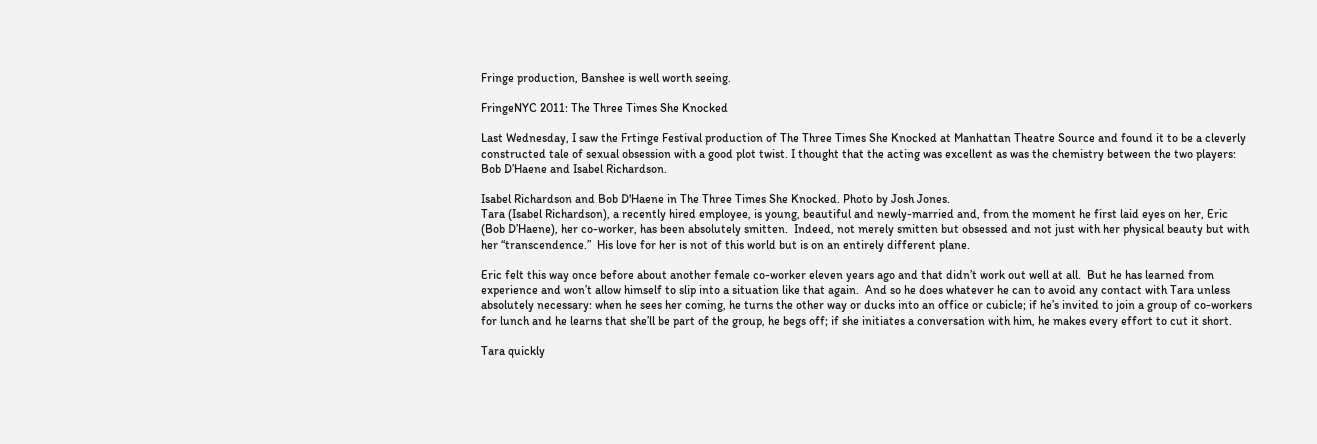Fringe production, Banshee is well worth seeing.

FringeNYC 2011: The Three Times She Knocked

Last Wednesday, I saw the Frtinge Festival production of The Three Times She Knocked at Manhattan Theatre Source and found it to be a cleverly constructed tale of sexual obsession with a good plot twist. I thought that the acting was excellent as was the chemistry between the two players: Bob D’Haene and Isabel Richardson.

Isabel Richardson and Bob D'Haene in The Three Times She Knocked. Photo by Josh Jones.
Tara (Isabel Richardson), a recently hired employee, is young, beautiful and newly-married and, from the moment he first laid eyes on her, Eric (Bob D’Haene), her co-worker, has been absolutely smitten.  Indeed, not merely smitten but obsessed and not just with her physical beauty but with her “transcendence.”  His love for her is not of this world but is on an entirely different plane.

Eric felt this way once before about another female co-worker eleven years ago and that didn’t work out well at all.  But he has learned from experience and won’t allow himself to slip into a situation like that again.  And so he does whatever he can to avoid any contact with Tara unless absolutely necessary: when he sees her coming, he turns the other way or ducks into an office or cubicle; if he’s invited to join a group of co-workers for lunch and he learns that she’ll be part of the group, he begs off; if she initiates a conversation with him, he makes every effort to cut it short.

Tara quickly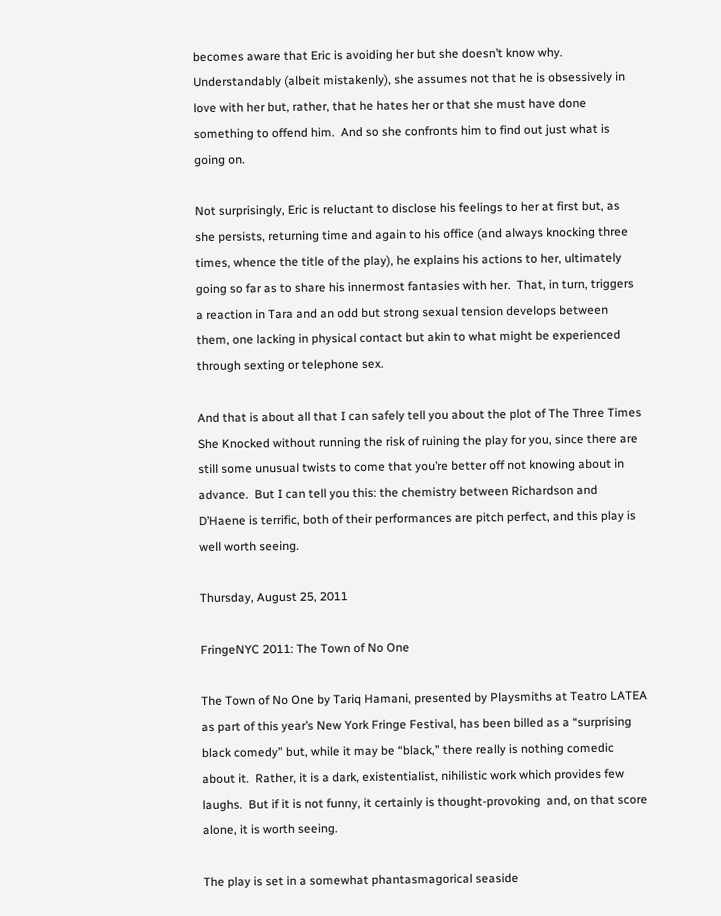becomes aware that Eric is avoiding her but she doesn’t know why.  Understandably (albeit mistakenly), she assumes not that he is obsessively in love with her but, rather, that he hates her or that she must have done  something to offend him.  And so she confronts him to find out just what is going on.

Not surprisingly, Eric is reluctant to disclose his feelings to her at first but, as she persists, returning time and again to his office (and always knocking three times, whence the title of the play), he explains his actions to her, ultimately going so far as to share his innermost fantasies with her.  That, in turn, triggers a reaction in Tara and an odd but strong sexual tension develops between them, one lacking in physical contact but akin to what might be experienced through sexting or telephone sex.

And that is about all that I can safely tell you about the plot of The Three Times She Knocked without running the risk of ruining the play for you, since there are still some unusual twists to come that you’re better off not knowing about in advance.  But I can tell you this: the chemistry between Richardson and D’Haene is terrific, both of their performances are pitch perfect, and this play is well worth seeing.

Thursday, August 25, 2011

FringeNYC 2011: The Town of No One

The Town of No One by Tariq Hamani, presented by Playsmiths at Teatro LATEA as part of this year’s New York Fringe Festival, has been billed as a “surprising black comedy” but, while it may be “black,” there really is nothing comedic about it.  Rather, it is a dark, existentialist, nihilistic work which provides few laughs.  But if it is not funny, it certainly is thought-provoking  and, on that score alone, it is worth seeing.

The play is set in a somewhat phantasmagorical seaside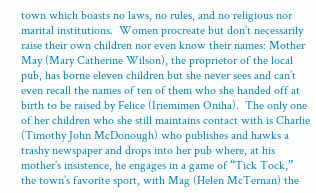town which boasts no laws, no rules, and no religious nor marital institutions.  Women procreate but don’t necessarily raise their own children nor even know their names: Mother May (Mary Catherine Wilson), the proprietor of the local pub, has borne eleven children but she never sees and can’t even recall the names of ten of them who she handed off at birth to be raised by Felice (Iriemimen Oniha).  The only one of her children who she still maintains contact with is Charlie (Timothy John McDonough) who publishes and hawks a trashy newspaper and drops into her pub where, at his mother’s insistence, he engages in a game of “Tick Tock,” the town’s favorite sport, with Mag (Helen McTernan) the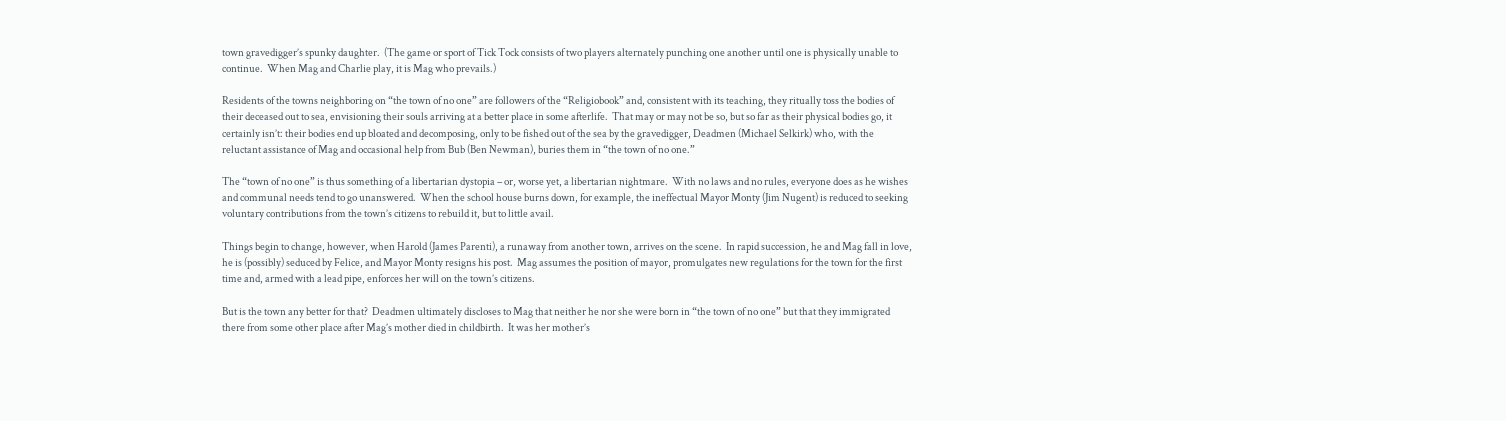town gravedigger’s spunky daughter.  (The game or sport of Tick Tock consists of two players alternately punching one another until one is physically unable to continue.  When Mag and Charlie play, it is Mag who prevails.)

Residents of the towns neighboring on “the town of no one” are followers of the “Religiobook” and, consistent with its teaching, they ritually toss the bodies of their deceased out to sea, envisioning their souls arriving at a better place in some afterlife.  That may or may not be so, but so far as their physical bodies go, it certainly isn’t: their bodies end up bloated and decomposing, only to be fished out of the sea by the gravedigger, Deadmen (Michael Selkirk) who, with the reluctant assistance of Mag and occasional help from Bub (Ben Newman), buries them in “the town of no one.”

The “town of no one” is thus something of a libertarian dystopia – or, worse yet, a libertarian nightmare.  With no laws and no rules, everyone does as he wishes and communal needs tend to go unanswered.  When the school house burns down, for example, the ineffectual Mayor Monty (Jim Nugent) is reduced to seeking voluntary contributions from the town’s citizens to rebuild it, but to little avail.

Things begin to change, however, when Harold (James Parenti), a runaway from another town, arrives on the scene.  In rapid succession, he and Mag fall in love, he is (possibly) seduced by Felice, and Mayor Monty resigns his post.  Mag assumes the position of mayor, promulgates new regulations for the town for the first time and, armed with a lead pipe, enforces her will on the town’s citizens.

But is the town any better for that?  Deadmen ultimately discloses to Mag that neither he nor she were born in “the town of no one” but that they immigrated there from some other place after Mag’s mother died in childbirth.  It was her mother’s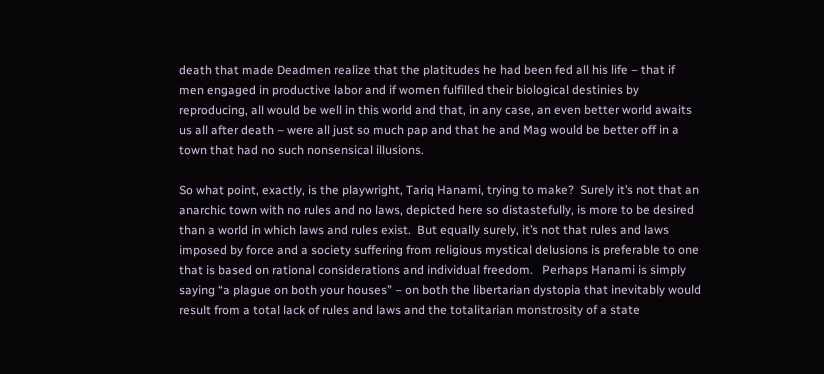death that made Deadmen realize that the platitudes he had been fed all his life – that if men engaged in productive labor and if women fulfilled their biological destinies by reproducing, all would be well in this world and that, in any case, an even better world awaits us all after death – were all just so much pap and that he and Mag would be better off in a town that had no such nonsensical illusions.

So what point, exactly, is the playwright, Tariq Hanami, trying to make?  Surely it’s not that an anarchic town with no rules and no laws, depicted here so distastefully, is more to be desired than a world in which laws and rules exist.  But equally surely, it’s not that rules and laws imposed by force and a society suffering from religious mystical delusions is preferable to one that is based on rational considerations and individual freedom.   Perhaps Hanami is simply saying “a plague on both your houses” – on both the libertarian dystopia that inevitably would result from a total lack of rules and laws and the totalitarian monstrosity of a state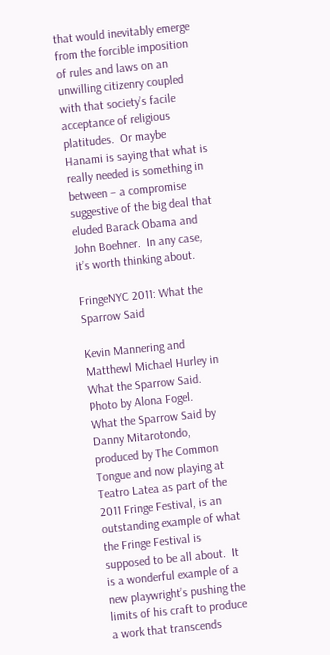that would inevitably emerge from the forcible imposition of rules and laws on an unwilling citizenry coupled with that society’s facile acceptance of religious platitudes.  Or maybe Hanami is saying that what is really needed is something in between – a compromise suggestive of the big deal that eluded Barack Obama and John Boehner.  In any case, it’s worth thinking about.

FringeNYC 2011: What the Sparrow Said

Kevin Mannering and Matthewl Michael Hurley in What the Sparrow Said.  Photo by Alona Fogel.
What the Sparrow Said by Danny Mitarotondo, produced by The Common Tongue and now playing at Teatro Latea as part of the 2011 Fringe Festival, is an outstanding example of what the Fringe Festival is supposed to be all about.  It is a wonderful example of a new playwright’s pushing the limits of his craft to produce a work that transcends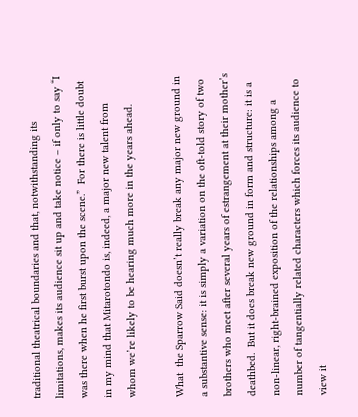traditional theatrical boundaries and that, notwithstanding its limitations, makes its audience sit up and take notice – if only to say “I was there when he first burst upon the scene.”  For there is little doubt in my mind that Mitarotondo is, indeed, a major new talent from whom we’re likely to be hearing much more in the years ahead.

What  the Sparrow Said doesn’t really break any major new ground in a substantive sense: it is simply a variation on the oft-told story of two brothers who meet after several years of estrangement at their mother’s deathbed.  But it does break new ground in form and structure: it is a non-linear, right-brained exposition of the relationships among a number of tangentially related characters which forces its audience to view it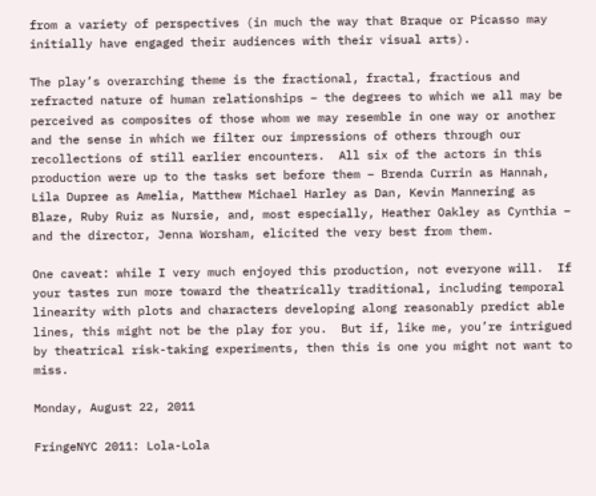from a variety of perspectives (in much the way that Braque or Picasso may initially have engaged their audiences with their visual arts).

The play’s overarching theme is the fractional, fractal, fractious and refracted nature of human relationships – the degrees to which we all may be perceived as composites of those whom we may resemble in one way or another and the sense in which we filter our impressions of others through our recollections of still earlier encounters.  All six of the actors in this production were up to the tasks set before them – Brenda Currin as Hannah, Lila Dupree as Amelia, Matthew Michael Harley as Dan, Kevin Mannering as Blaze, Ruby Ruiz as Nursie, and, most especially, Heather Oakley as Cynthia – and the director, Jenna Worsham, elicited the very best from them.

One caveat: while I very much enjoyed this production, not everyone will.  If your tastes run more toward the theatrically traditional, including temporal linearity with plots and characters developing along reasonably predict able lines, this might not be the play for you.  But if, like me, you’re intrigued by theatrical risk-taking experiments, then this is one you might not want to miss.

Monday, August 22, 2011

FringeNYC 2011: Lola-Lola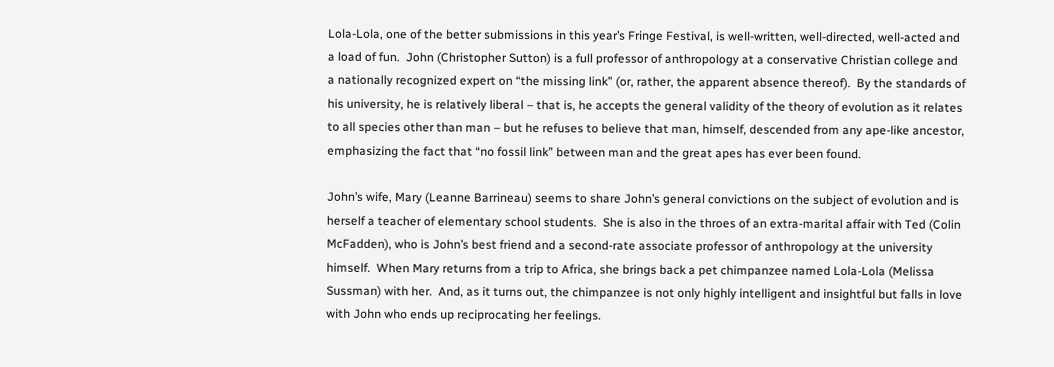Lola-Lola, one of the better submissions in this year’s Fringe Festival, is well-written, well-directed, well-acted and a load of fun.  John (Christopher Sutton) is a full professor of anthropology at a conservative Christian college and a nationally recognized expert on “the missing link” (or, rather, the apparent absence thereof).  By the standards of his university, he is relatively liberal – that is, he accepts the general validity of the theory of evolution as it relates to all species other than man – but he refuses to believe that man, himself, descended from any ape-like ancestor, emphasizing the fact that “no fossil link” between man and the great apes has ever been found.

John’s wife, Mary (Leanne Barrineau) seems to share John’s general convictions on the subject of evolution and is herself a teacher of elementary school students.  She is also in the throes of an extra-marital affair with Ted (Colin McFadden), who is John’s best friend and a second-rate associate professor of anthropology at the university himself.  When Mary returns from a trip to Africa, she brings back a pet chimpanzee named Lola-Lola (Melissa Sussman) with her.  And, as it turns out, the chimpanzee is not only highly intelligent and insightful but falls in love with John who ends up reciprocating her feelings.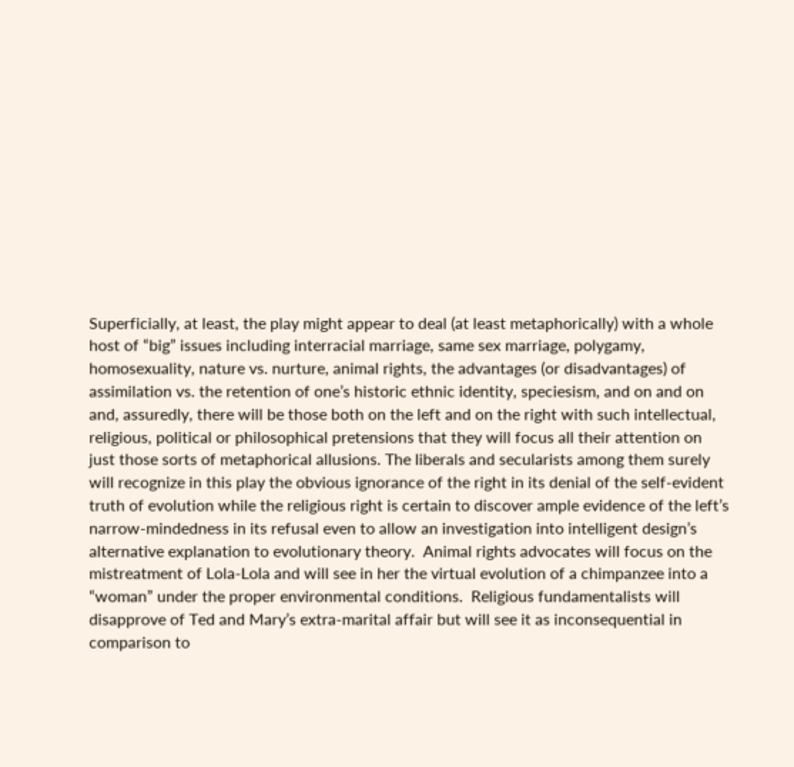Superficially, at least, the play might appear to deal (at least metaphorically) with a whole host of “big” issues including interracial marriage, same sex marriage, polygamy, homosexuality, nature vs. nurture, animal rights, the advantages (or disadvantages) of assimilation vs. the retention of one’s historic ethnic identity, speciesism, and on and on and, assuredly, there will be those both on the left and on the right with such intellectual, religious, political or philosophical pretensions that they will focus all their attention on just those sorts of metaphorical allusions. The liberals and secularists among them surely will recognize in this play the obvious ignorance of the right in its denial of the self-evident truth of evolution while the religious right is certain to discover ample evidence of the left’s narrow-mindedness in its refusal even to allow an investigation into intelligent design’s alternative explanation to evolutionary theory.  Animal rights advocates will focus on the mistreatment of Lola-Lola and will see in her the virtual evolution of a chimpanzee into a “woman” under the proper environmental conditions.  Religious fundamentalists will disapprove of Ted and Mary’s extra-marital affair but will see it as inconsequential in comparison to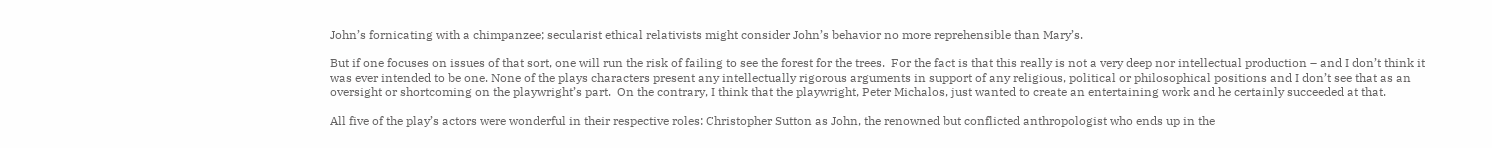John’s fornicating with a chimpanzee; secularist ethical relativists might consider John’s behavior no more reprehensible than Mary’s.

But if one focuses on issues of that sort, one will run the risk of failing to see the forest for the trees.  For the fact is that this really is not a very deep nor intellectual production – and I don’t think it was ever intended to be one. None of the plays characters present any intellectually rigorous arguments in support of any religious, political or philosophical positions and I don’t see that as an oversight or shortcoming on the playwright’s part.  On the contrary, I think that the playwright, Peter Michalos, just wanted to create an entertaining work and he certainly succeeded at that.

All five of the play’s actors were wonderful in their respective roles: Christopher Sutton as John, the renowned but conflicted anthropologist who ends up in the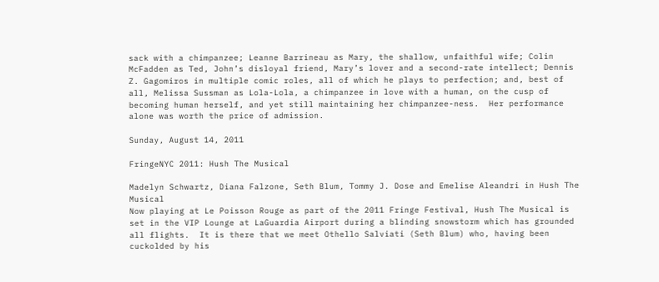sack with a chimpanzee; Leanne Barrineau as Mary, the shallow, unfaithful wife; Colin McFadden as Ted, John’s disloyal friend, Mary’s lover and a second-rate intellect; Dennis Z. Gagomiros in multiple comic roles, all of which he plays to perfection; and, best of all, Melissa Sussman as Lola-Lola, a chimpanzee in love with a human, on the cusp of becoming human herself, and yet still maintaining her chimpanzee-ness.  Her performance alone was worth the price of admission.

Sunday, August 14, 2011

FringeNYC 2011: Hush The Musical

Madelyn Schwartz, Diana Falzone, Seth Blum, Tommy J. Dose and Emelise Aleandri in Hush The Musical
Now playing at Le Poisson Rouge as part of the 2011 Fringe Festival, Hush The Musical is set in the VIP Lounge at LaGuardia Airport during a blinding snowstorm which has grounded all flights.  It is there that we meet Othello Salviati (Seth Blum) who, having been cuckolded by his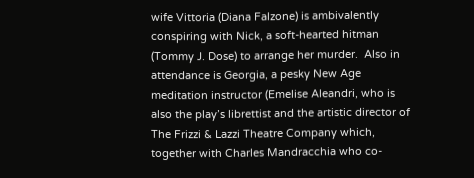wife Vittoria (Diana Falzone) is ambivalently conspiring with Nick, a soft-hearted hitman (Tommy J. Dose) to arrange her murder.  Also in attendance is Georgia, a pesky New Age meditation instructor (Emelise Aleandri, who is also the play’s librettist and the artistic director of The Frizzi & Lazzi Theatre Company which, together with Charles Mandracchia who co-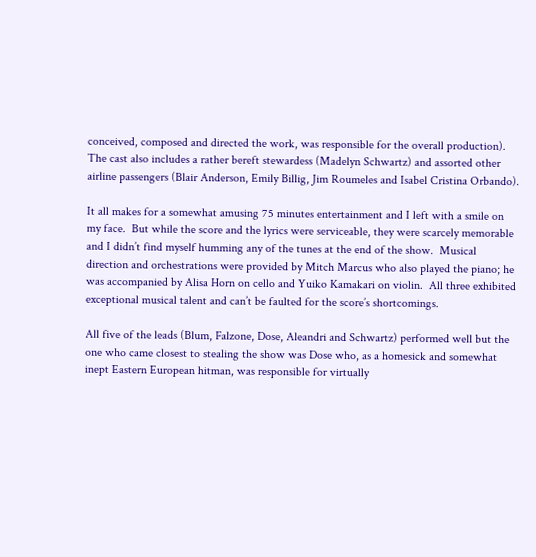conceived, composed and directed the work, was responsible for the overall production).  The cast also includes a rather bereft stewardess (Madelyn Schwartz) and assorted other airline passengers (Blair Anderson, Emily Billig, Jim Roumeles and Isabel Cristina Orbando).

It all makes for a somewhat amusing 75 minutes entertainment and I left with a smile on my face.  But while the score and the lyrics were serviceable, they were scarcely memorable and I didn’t find myself humming any of the tunes at the end of the show.  Musical direction and orchestrations were provided by Mitch Marcus who also played the piano; he was accompanied by Alisa Horn on cello and Yuiko Kamakari on violin.  All three exhibited exceptional musical talent and can’t be faulted for the score’s shortcomings.

All five of the leads (Blum, Falzone, Dose, Aleandri and Schwartz) performed well but the one who came closest to stealing the show was Dose who, as a homesick and somewhat inept Eastern European hitman, was responsible for virtually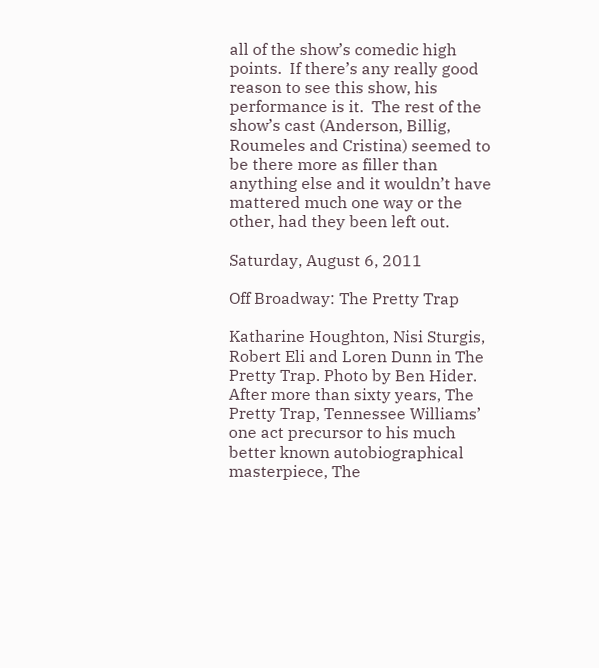all of the show’s comedic high points.  If there’s any really good reason to see this show, his performance is it.  The rest of the show’s cast (Anderson, Billig, Roumeles and Cristina) seemed to be there more as filler than anything else and it wouldn’t have mattered much one way or the other, had they been left out.

Saturday, August 6, 2011

Off Broadway: The Pretty Trap

Katharine Houghton, Nisi Sturgis, Robert Eli and Loren Dunn in The Pretty Trap. Photo by Ben Hider.
After more than sixty years, The Pretty Trap, Tennessee Williams’ one act precursor to his much better known autobiographical masterpiece, The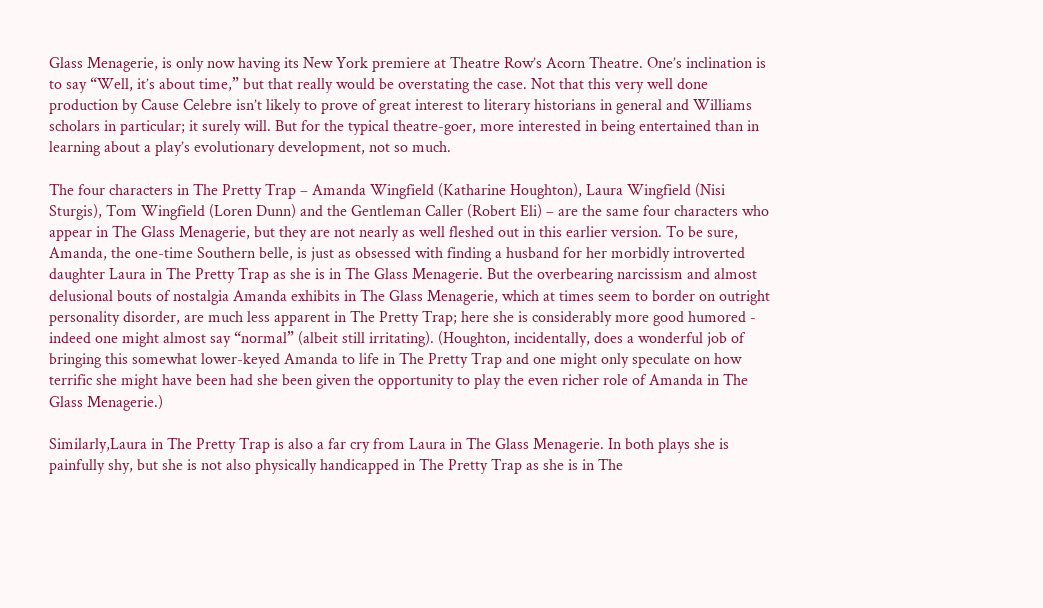Glass Menagerie, is only now having its New York premiere at Theatre Row’s Acorn Theatre. One’s inclination is to say “Well, it’s about time,” but that really would be overstating the case. Not that this very well done production by Cause Celebre isn’t likely to prove of great interest to literary historians in general and Williams scholars in particular; it surely will. But for the typical theatre-goer, more interested in being entertained than in learning about a play’s evolutionary development, not so much.

The four characters in The Pretty Trap – Amanda Wingfield (Katharine Houghton), Laura Wingfield (Nisi Sturgis), Tom Wingfield (Loren Dunn) and the Gentleman Caller (Robert Eli) – are the same four characters who appear in The Glass Menagerie, but they are not nearly as well fleshed out in this earlier version. To be sure, Amanda, the one-time Southern belle, is just as obsessed with finding a husband for her morbidly introverted daughter Laura in The Pretty Trap as she is in The Glass Menagerie. But the overbearing narcissism and almost delusional bouts of nostalgia Amanda exhibits in The Glass Menagerie, which at times seem to border on outright personality disorder, are much less apparent in The Pretty Trap; here she is considerably more good humored - indeed one might almost say “normal” (albeit still irritating). (Houghton, incidentally, does a wonderful job of bringing this somewhat lower-keyed Amanda to life in The Pretty Trap and one might only speculate on how terrific she might have been had she been given the opportunity to play the even richer role of Amanda in The Glass Menagerie.)

Similarly,Laura in The Pretty Trap is also a far cry from Laura in The Glass Menagerie. In both plays she is painfully shy, but she is not also physically handicapped in The Pretty Trap as she is in The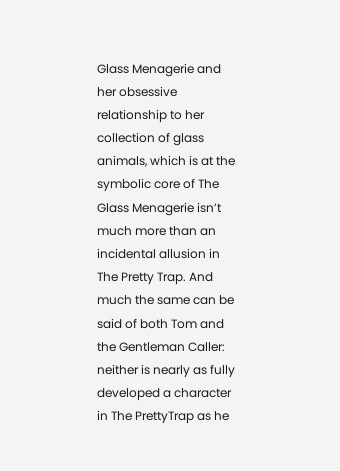Glass Menagerie and her obsessive relationship to her collection of glass animals, which is at the symbolic core of The Glass Menagerie isn’t much more than an incidental allusion in The Pretty Trap. And much the same can be said of both Tom and the Gentleman Caller: neither is nearly as fully developed a character in The PrettyTrap as he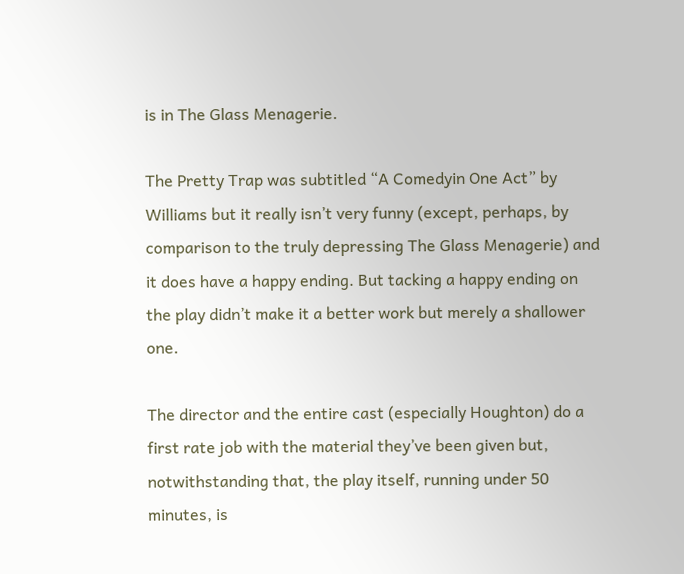is in The Glass Menagerie.

The Pretty Trap was subtitled “A Comedyin One Act” by Williams but it really isn’t very funny (except, perhaps, by comparison to the truly depressing The Glass Menagerie) and it does have a happy ending. But tacking a happy ending on the play didn’t make it a better work but merely a shallower one.

The director and the entire cast (especially Houghton) do a first rate job with the material they’ve been given but, notwithstanding that, the play itself, running under 50 minutes, is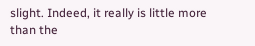slight. Indeed, it really is little more than the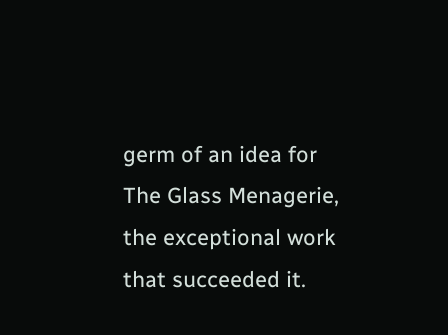germ of an idea for The Glass Menagerie, the exceptional work that succeeded it.